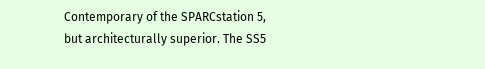Contemporary of the SPARCstation 5, but architecturally superior. The SS5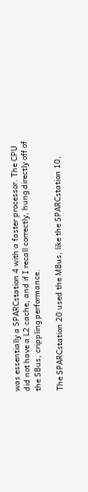was essentially a SPARCstation 4 with a faster processor. The CPU did not have a L2 cache, and if I recall correctly, hung directly off of the SBus, crippling performance.

The SPARCstation 20 used the MBus, like the SPARCstation 10,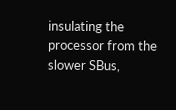insulating the processor from the slower SBus,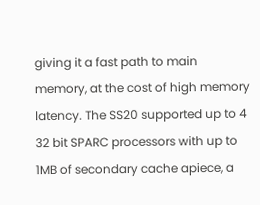giving it a fast path to main memory, at the cost of high memory latency. The SS20 supported up to 4 32 bit SPARC processors with up to 1MB of secondary cache apiece, a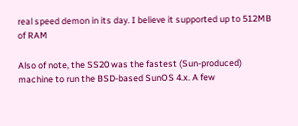real speed demon in its day. I believe it supported up to 512MB of RAM

Also of note, the SS20 was the fastest (Sun-produced) machine to run the BSD-based SunOS 4.x. A few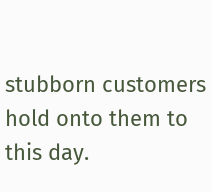stubborn customers hold onto them to this day.